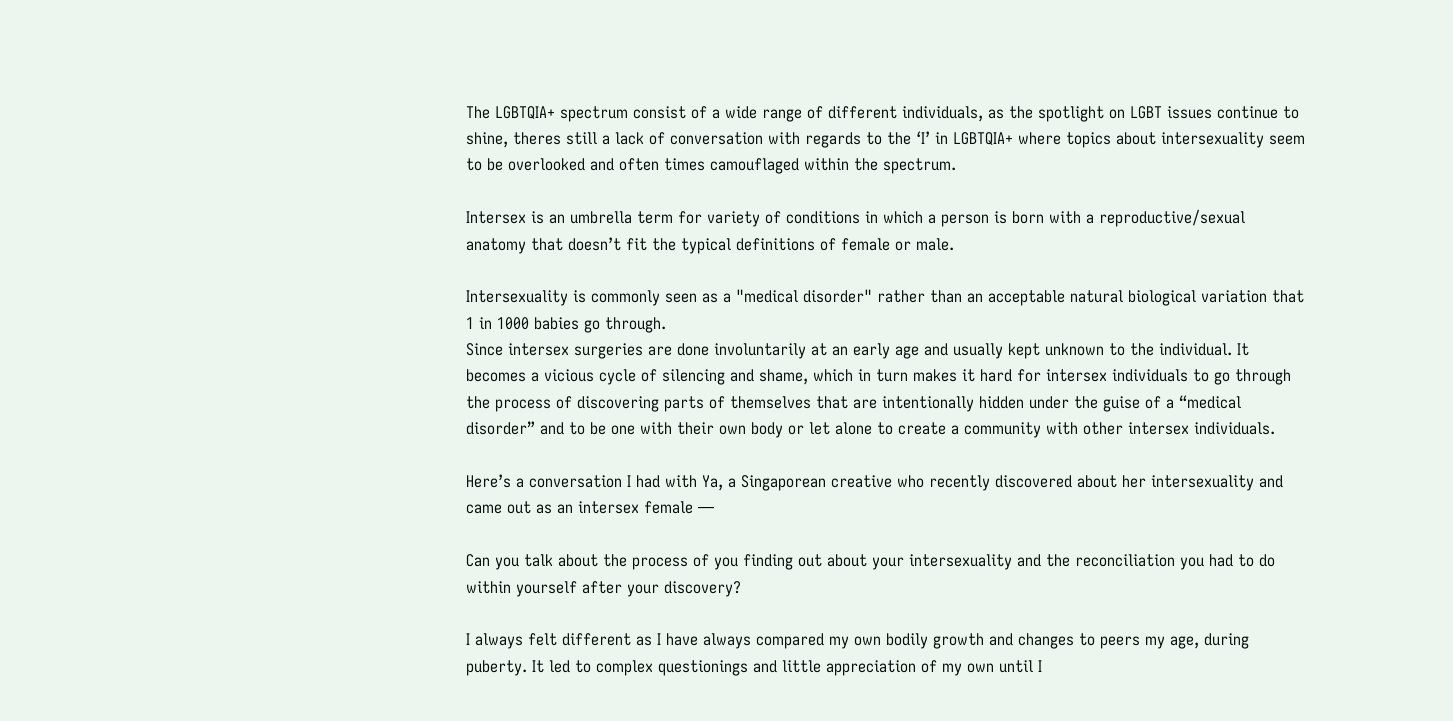The LGBTQIA+ spectrum consist of a wide range of different individuals, as the spotlight on LGBT issues continue to shine, theres still a lack of conversation with regards to the ‘I’ in LGBTQIA+ where topics about intersexuality seem to be overlooked and often times camouflaged within the spectrum.

Intersex is an umbrella term for variety of conditions in which a person is born with a reproductive/sexual anatomy that doesn’t fit the typical definitions of female or male.

Intersexuality is commonly seen as a "medical disorder" rather than an acceptable natural biological variation that 1 in 1000 babies go through.
Since intersex surgeries are done involuntarily at an early age and usually kept unknown to the individual. It becomes a vicious cycle of silencing and shame, which in turn makes it hard for intersex individuals to go through the process of discovering parts of themselves that are intentionally hidden under the guise of a “medical disorder” and to be one with their own body or let alone to create a community with other intersex individuals.

Here’s a conversation I had with Ya, a Singaporean creative who recently discovered about her intersexuality and came out as an intersex female —

Can you talk about the process of you finding out about your intersexuality and the reconciliation you had to do within yourself after your discovery?

I always felt different as I have always compared my own bodily growth and changes to peers my age, during puberty. It led to complex questionings and little appreciation of my own until I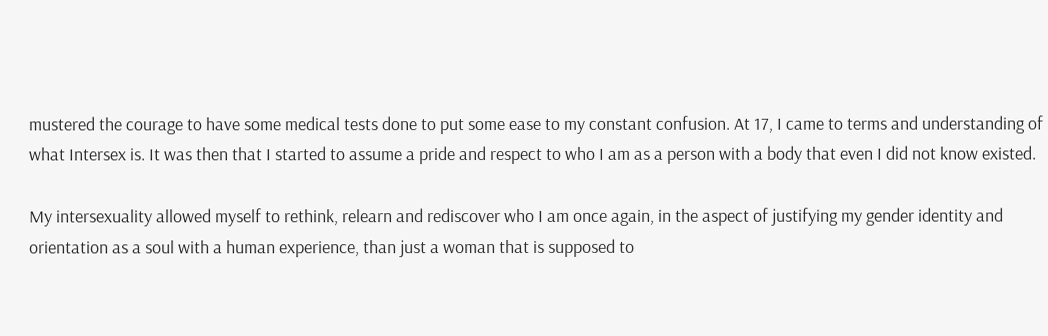mustered the courage to have some medical tests done to put some ease to my constant confusion. At 17, I came to terms and understanding of what Intersex is. It was then that I started to assume a pride and respect to who I am as a person with a body that even I did not know existed.

My intersexuality allowed myself to rethink, relearn and rediscover who I am once again, in the aspect of justifying my gender identity and orientation as a soul with a human experience, than just a woman that is supposed to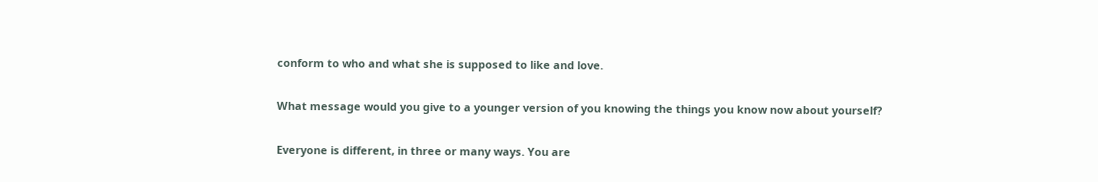conform to who and what she is supposed to like and love.

What message would you give to a younger version of you knowing the things you know now about yourself?

Everyone is different, in three or many ways. You are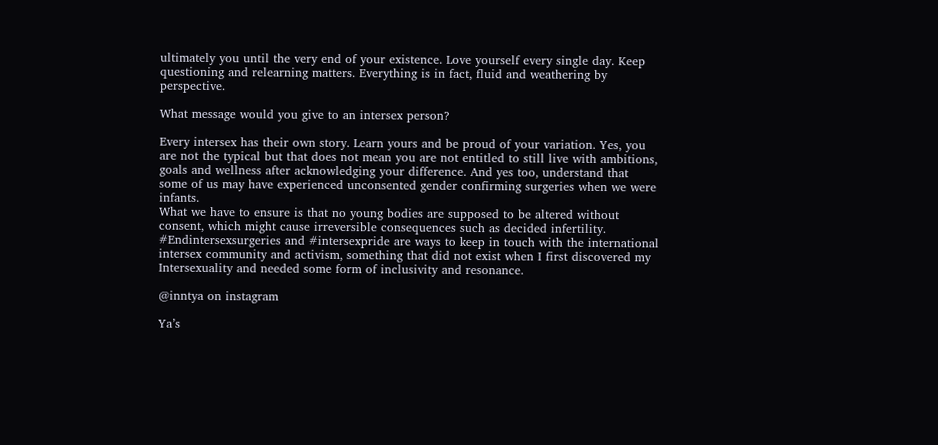ultimately you until the very end of your existence. Love yourself every single day. Keep questioning and relearning matters. Everything is in fact, fluid and weathering by perspective.

What message would you give to an intersex person?

Every intersex has their own story. Learn yours and be proud of your variation. Yes, you are not the typical but that does not mean you are not entitled to still live with ambitions, goals and wellness after acknowledging your difference. And yes too, understand that some of us may have experienced unconsented gender confirming surgeries when we were infants.
What we have to ensure is that no young bodies are supposed to be altered without consent, which might cause irreversible consequences such as decided infertility. #Endintersexsurgeries and #intersexpride are ways to keep in touch with the international intersex community and activism, something that did not exist when I first discovered my Intersexuality and needed some form of inclusivity and resonance.

@inntya on instagram

Ya’s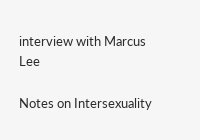interview with Marcus Lee

Notes on Intersexuality